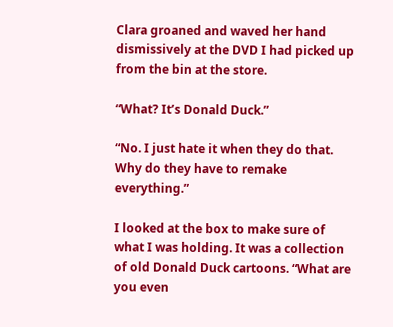Clara groaned and waved her hand dismissively at the DVD I had picked up from the bin at the store.

“What? It’s Donald Duck.”

“No. I just hate it when they do that. Why do they have to remake everything.”

I looked at the box to make sure of what I was holding. It was a collection of old Donald Duck cartoons. “What are you even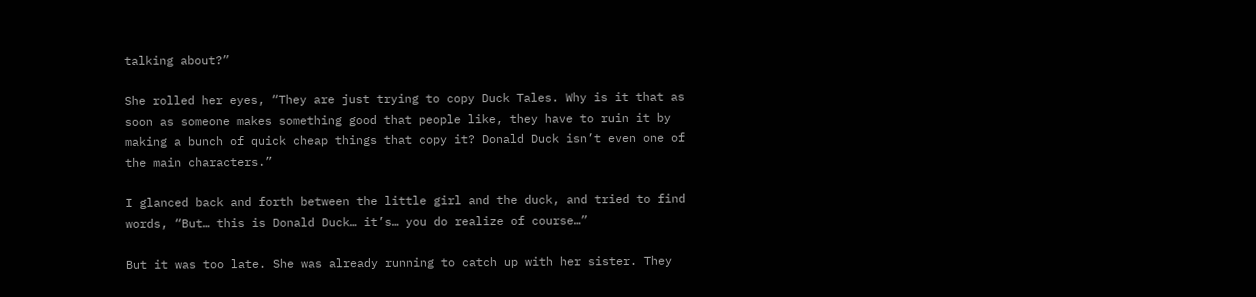talking about?”

She rolled her eyes, “They are just trying to copy Duck Tales. Why is it that as soon as someone makes something good that people like, they have to ruin it by making a bunch of quick cheap things that copy it? Donald Duck isn’t even one of the main characters.”

I glanced back and forth between the little girl and the duck, and tried to find words, “But… this is Donald Duck… it’s… you do realize of course…”

But it was too late. She was already running to catch up with her sister. They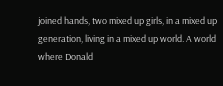joined hands, two mixed up girls, in a mixed up generation, living in a mixed up world. A world where Donald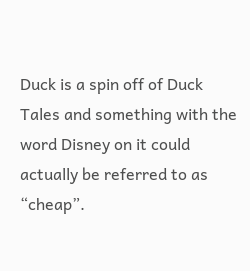Duck is a spin off of Duck Tales and something with the word Disney on it could actually be referred to as “cheap”.